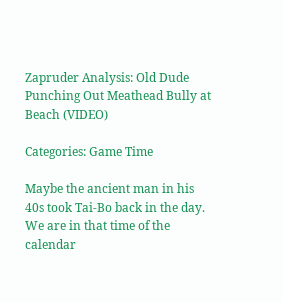Zapruder Analysis: Old Dude Punching Out Meathead Bully at Beach (VIDEO)

Categories: Game Time

Maybe the ancient man in his 40s took Tai-Bo back in the day.
We are in that time of the calendar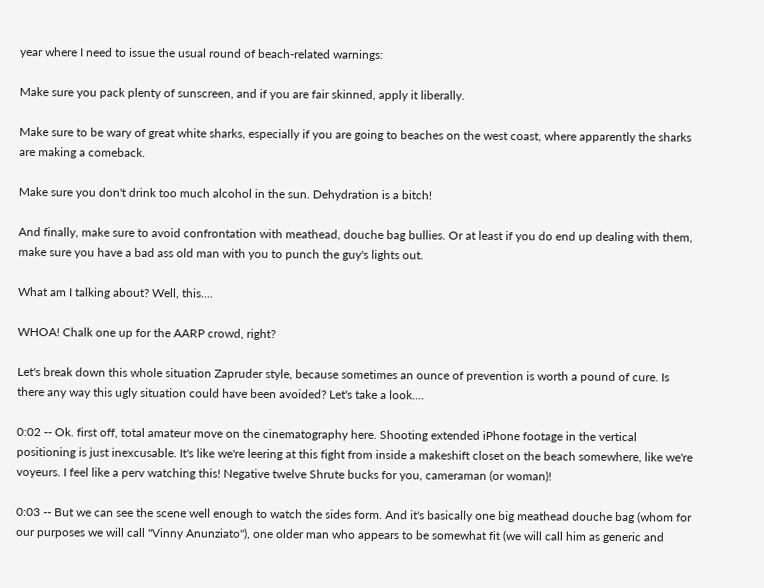year where I need to issue the usual round of beach-related warnings:

Make sure you pack plenty of sunscreen, and if you are fair skinned, apply it liberally.

Make sure to be wary of great white sharks, especially if you are going to beaches on the west coast, where apparently the sharks are making a comeback.

Make sure you don't drink too much alcohol in the sun. Dehydration is a bitch!

And finally, make sure to avoid confrontation with meathead, douche bag bullies. Or at least if you do end up dealing with them, make sure you have a bad ass old man with you to punch the guy's lights out.

What am I talking about? Well, this....

WHOA! Chalk one up for the AARP crowd, right?

Let's break down this whole situation Zapruder style, because sometimes an ounce of prevention is worth a pound of cure. Is there any way this ugly situation could have been avoided? Let's take a look....

0:02 -- Ok. first off, total amateur move on the cinematography here. Shooting extended iPhone footage in the vertical positioning is just inexcusable. It's like we're leering at this fight from inside a makeshift closet on the beach somewhere, like we're voyeurs. I feel like a perv watching this! Negative twelve Shrute bucks for you, cameraman (or woman)!

0:03 -- But we can see the scene well enough to watch the sides form. And it's basically one big meathead douche bag (whom for our purposes we will call "Vinny Anunziato"), one older man who appears to be somewhat fit (we will call him as generic and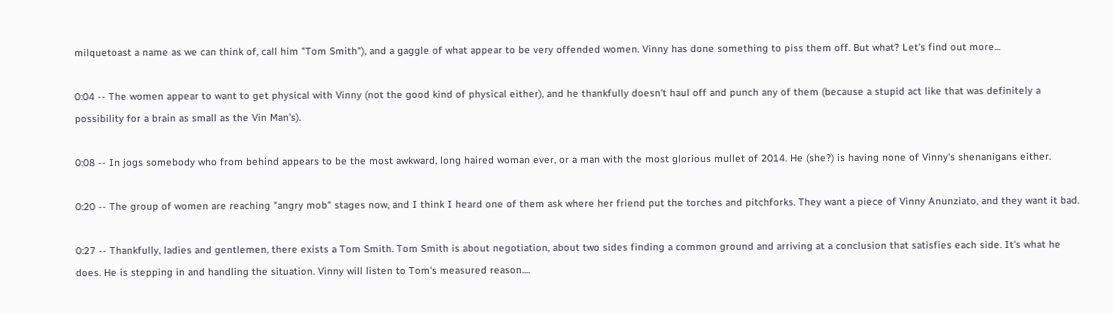milquetoast a name as we can think of, call him "Tom Smith"), and a gaggle of what appear to be very offended women. Vinny has done something to piss them off. But what? Let's find out more...

0:04 -- The women appear to want to get physical with Vinny (not the good kind of physical either), and he thankfully doesn't haul off and punch any of them (because a stupid act like that was definitely a possibility for a brain as small as the Vin Man's).

0:08 -- In jogs somebody who from behind appears to be the most awkward, long haired woman ever, or a man with the most glorious mullet of 2014. He (she?) is having none of Vinny's shenanigans either.

0:20 -- The group of women are reaching "angry mob" stages now, and I think I heard one of them ask where her friend put the torches and pitchforks. They want a piece of Vinny Anunziato, and they want it bad.

0:27 -- Thankfully, ladies and gentlemen, there exists a Tom Smith. Tom Smith is about negotiation, about two sides finding a common ground and arriving at a conclusion that satisfies each side. It's what he does. He is stepping in and handling the situation. Vinny will listen to Tom's measured reason....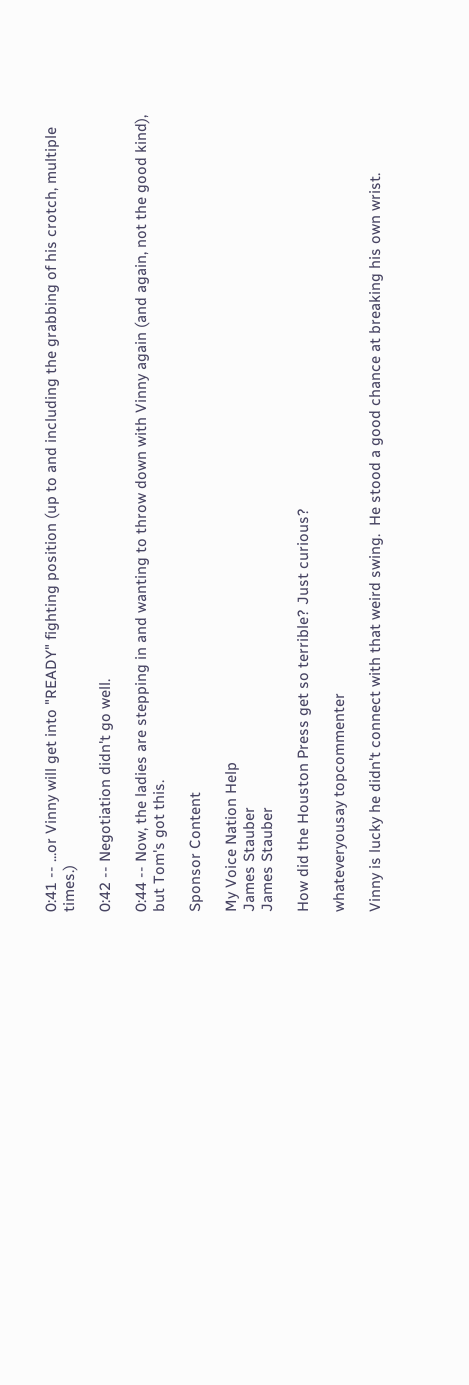0:41 -- ...or Vinny will get into "READY" fighting position (up to and including the grabbing of his crotch, multiple times.)

0:42 -- Negotiation didn't go well.

0:44 -- Now, the ladies are stepping in and wanting to throw down with Vinny again (and again, not the good kind), but Tom's got this.

Sponsor Content

My Voice Nation Help
James Stauber
James Stauber

How did the Houston Press get so terrible? Just curious?

whateveryousay topcommenter

Vinny is lucky he didn't connect with that weird swing.  He stood a good chance at breaking his own wrist.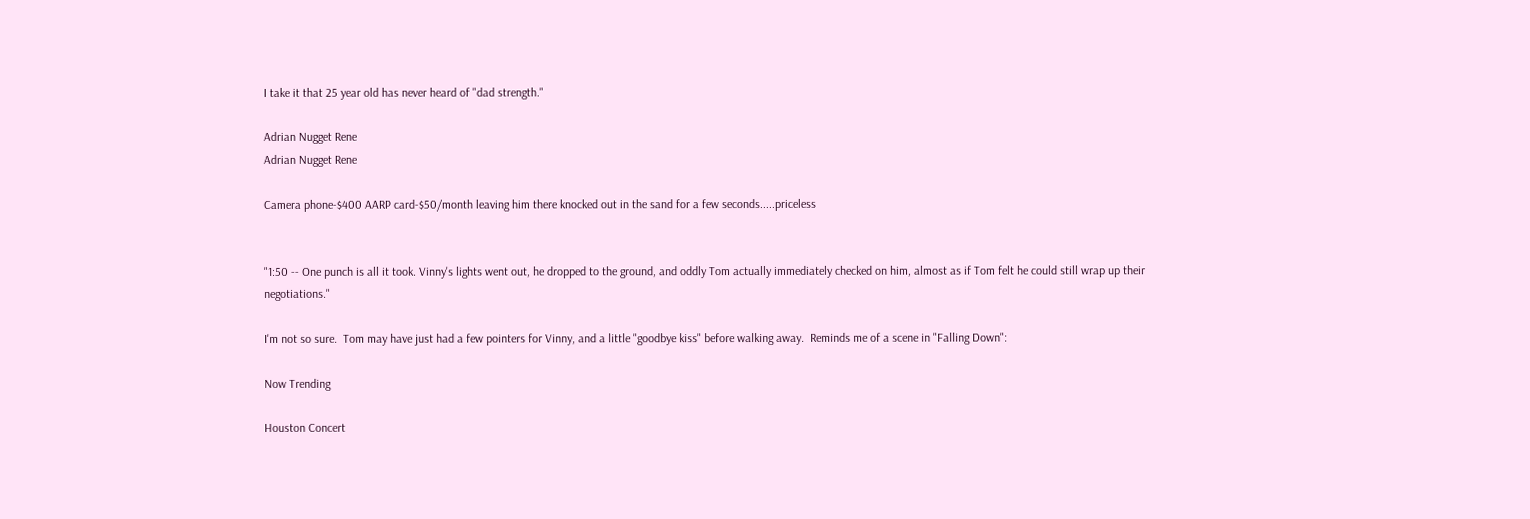I take it that 25 year old has never heard of "dad strength."

Adrian Nugget Rene
Adrian Nugget Rene

Camera phone-$400 AARP card-$50/month leaving him there knocked out in the sand for a few seconds.....priceless


"1:50 -- One punch is all it took. Vinny's lights went out, he dropped to the ground, and oddly Tom actually immediately checked on him, almost as if Tom felt he could still wrap up their negotiations."

I'm not so sure.  Tom may have just had a few pointers for Vinny, and a little "goodbye kiss" before walking away.  Reminds me of a scene in "Falling Down":

Now Trending

Houston Concert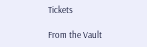Tickets

From the Vault